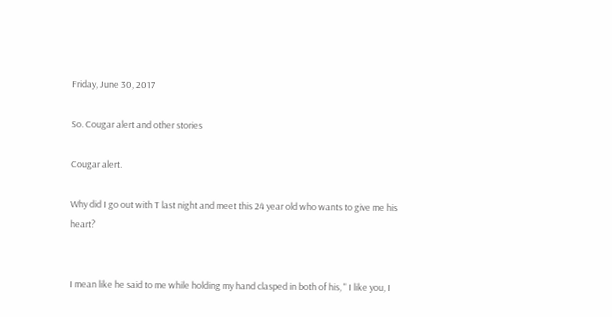Friday, June 30, 2017

So. Cougar alert and other stories

Cougar alert.

Why did I go out with T last night and meet this 24 year old who wants to give me his heart?


I mean like he said to me while holding my hand clasped in both of his, " I like you, I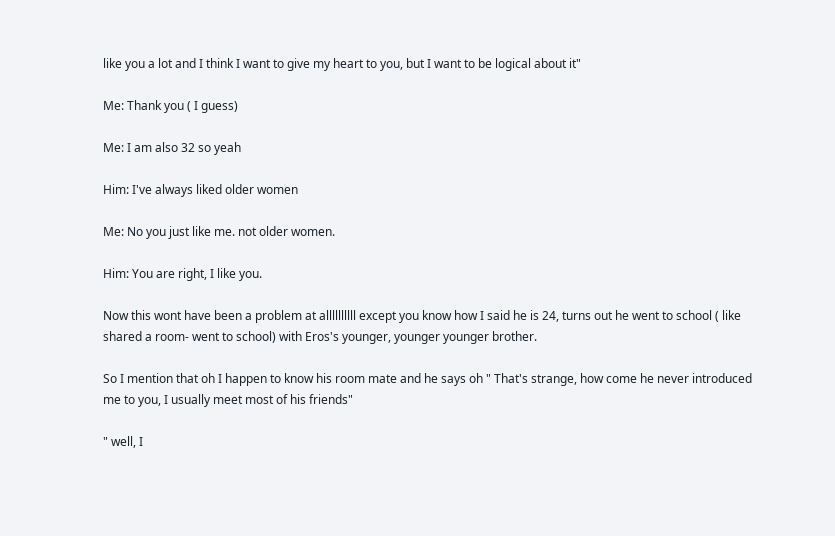like you a lot and I think I want to give my heart to you, but I want to be logical about it"

Me: Thank you ( I guess)

Me: I am also 32 so yeah

Him: I've always liked older women

Me: No you just like me. not older women.

Him: You are right, I like you.

Now this wont have been a problem at allllllllll except you know how I said he is 24, turns out he went to school ( like shared a room- went to school) with Eros's younger, younger younger brother.

So I mention that oh I happen to know his room mate and he says oh " That's strange, how come he never introduced me to you, I usually meet most of his friends"

" well, I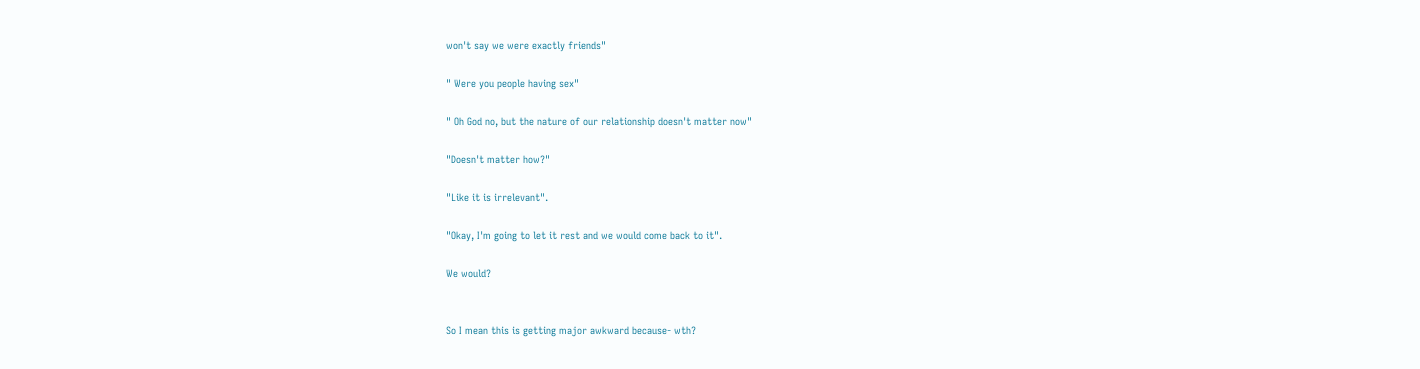won't say we were exactly friends"

" Were you people having sex"

" Oh God no, but the nature of our relationship doesn't matter now"

"Doesn't matter how?"

"Like it is irrelevant".

"Okay, I'm going to let it rest and we would come back to it".

We would?


So I mean this is getting major awkward because- wth?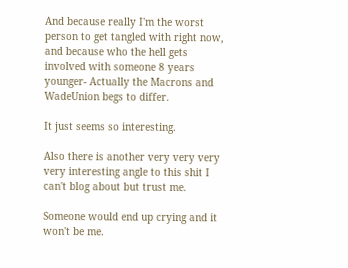And because really I'm the worst person to get tangled with right now, and because who the hell gets involved with someone 8 years younger- Actually the Macrons and WadeUnion begs to differ.

It just seems so interesting.

Also there is another very very very very interesting angle to this shit I can't blog about but trust me.

Someone would end up crying and it won't be me.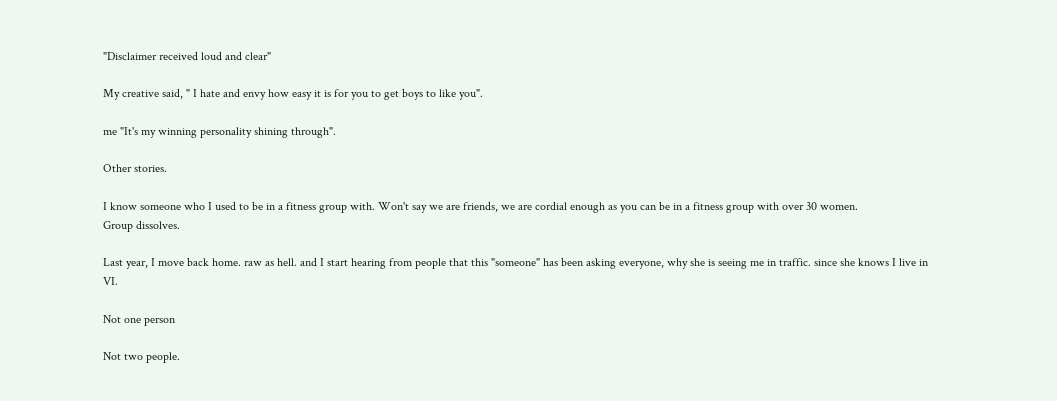"Disclaimer received loud and clear"

My creative said, " I hate and envy how easy it is for you to get boys to like you".

me "It's my winning personality shining through".

Other stories.

I know someone who I used to be in a fitness group with. Won't say we are friends, we are cordial enough as you can be in a fitness group with over 30 women.
Group dissolves.

Last year, I move back home. raw as hell. and I start hearing from people that this "someone" has been asking everyone, why she is seeing me in traffic. since she knows I live in VI.

Not one person

Not two people.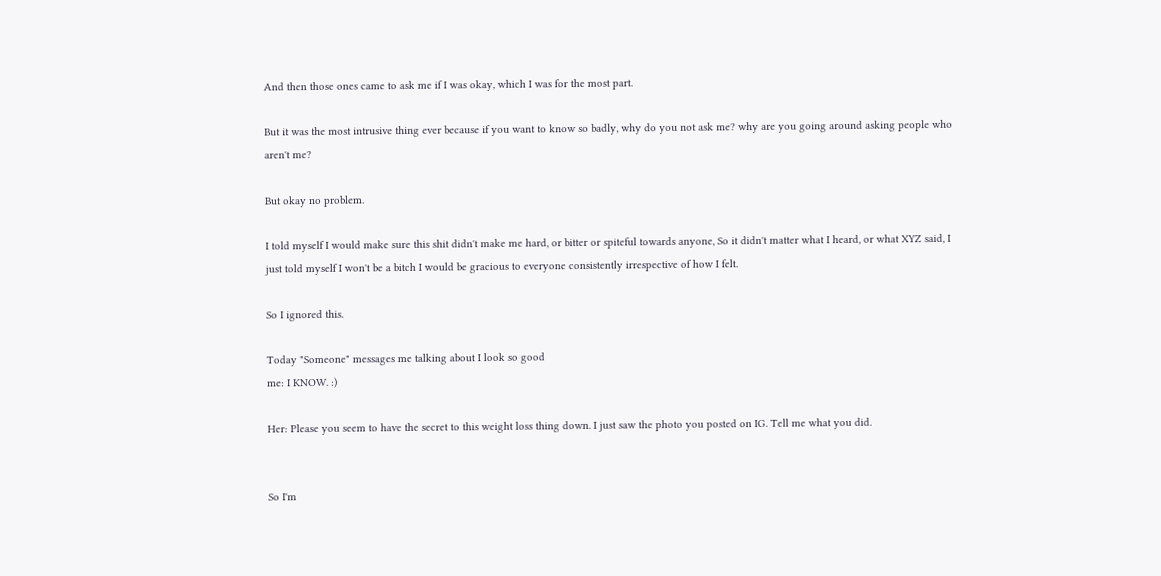And then those ones came to ask me if I was okay, which I was for the most part.

But it was the most intrusive thing ever because if you want to know so badly, why do you not ask me? why are you going around asking people who aren't me?

But okay no problem.

I told myself I would make sure this shit didn't make me hard, or bitter or spiteful towards anyone, So it didn't matter what I heard, or what XYZ said, I just told myself I won't be a bitch I would be gracious to everyone consistently irrespective of how I felt.

So I ignored this.

Today "Someone" messages me talking about I look so good
me: I KNOW. :)

Her: Please you seem to have the secret to this weight loss thing down. I just saw the photo you posted on IG. Tell me what you did.


So I'm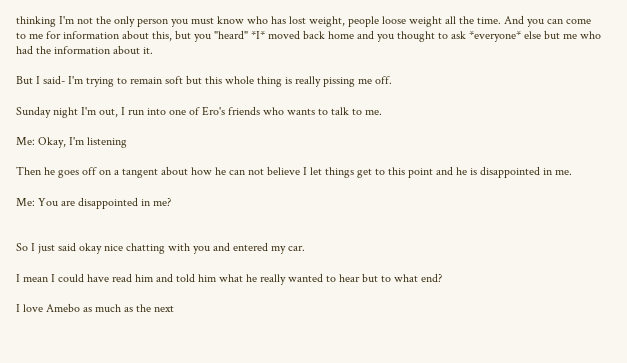thinking I'm not the only person you must know who has lost weight, people loose weight all the time. And you can come to me for information about this, but you "heard" *I* moved back home and you thought to ask *everyone* else but me who had the information about it.

But I said- I'm trying to remain soft but this whole thing is really pissing me off.

Sunday night I'm out, I run into one of Ero's friends who wants to talk to me.

Me: Okay, I'm listening

Then he goes off on a tangent about how he can not believe I let things get to this point and he is disappointed in me.

Me: You are disappointed in me?


So I just said okay nice chatting with you and entered my car.

I mean I could have read him and told him what he really wanted to hear but to what end?

I love Amebo as much as the next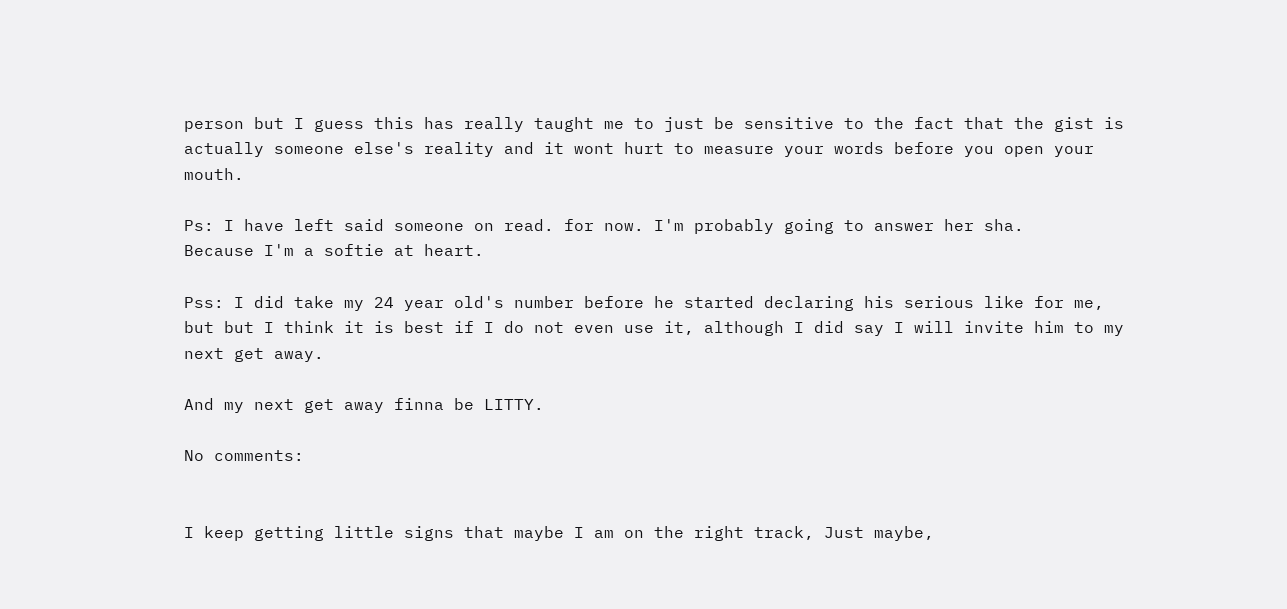person but I guess this has really taught me to just be sensitive to the fact that the gist is actually someone else's reality and it wont hurt to measure your words before you open your mouth.

Ps: I have left said someone on read. for now. I'm probably going to answer her sha.
Because I'm a softie at heart.

Pss: I did take my 24 year old's number before he started declaring his serious like for me, but but I think it is best if I do not even use it, although I did say I will invite him to my next get away.

And my next get away finna be LITTY.

No comments:


I keep getting little signs that maybe I am on the right track, Just maybe,